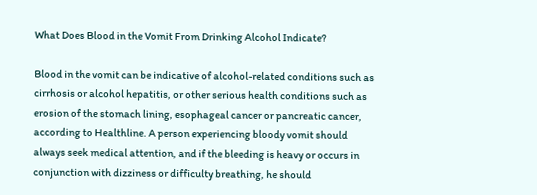What Does Blood in the Vomit From Drinking Alcohol Indicate?

Blood in the vomit can be indicative of alcohol-related conditions such as cirrhosis or alcohol hepatitis, or other serious health conditions such as erosion of the stomach lining, esophageal cancer or pancreatic cancer, according to Healthline. A person experiencing bloody vomit should always seek medical attention, and if the bleeding is heavy or occurs in conjunction with dizziness or difficulty breathing, he should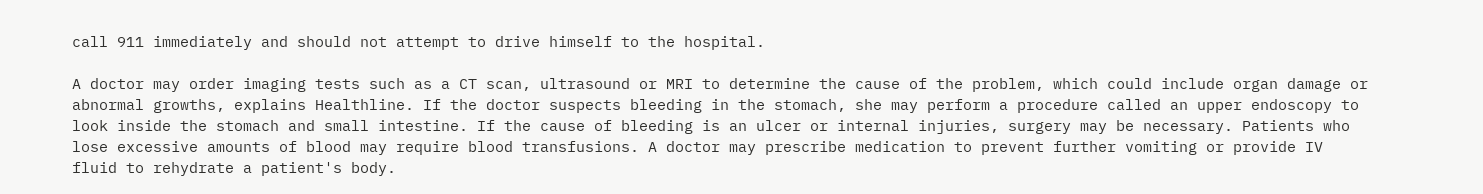call 911 immediately and should not attempt to drive himself to the hospital.

A doctor may order imaging tests such as a CT scan, ultrasound or MRI to determine the cause of the problem, which could include organ damage or abnormal growths, explains Healthline. If the doctor suspects bleeding in the stomach, she may perform a procedure called an upper endoscopy to look inside the stomach and small intestine. If the cause of bleeding is an ulcer or internal injuries, surgery may be necessary. Patients who lose excessive amounts of blood may require blood transfusions. A doctor may prescribe medication to prevent further vomiting or provide IV fluid to rehydrate a patient's body.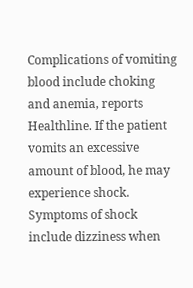Complications of vomiting blood include choking and anemia, reports Healthline. If the patient vomits an excessive amount of blood, he may experience shock. Symptoms of shock include dizziness when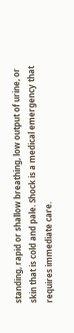standing, rapid or shallow breathing, low output of urine, or skin that is cold and pale. Shock is a medical emergency that requires immediate care.